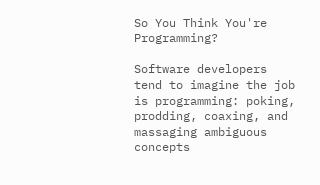So You Think You're Programming?

Software developers tend to imagine the job is programming: poking, prodding, coaxing, and massaging ambiguous concepts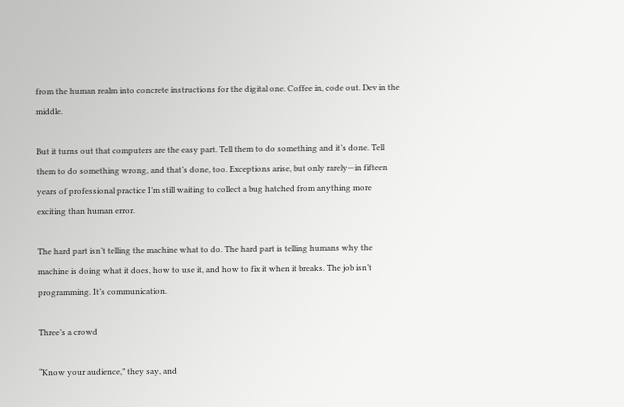from the human realm into concrete instructions for the digital one. Coffee in, code out. Dev in the middle.

But it turns out that computers are the easy part. Tell them to do something and it’s done. Tell them to do something wrong, and that’s done, too. Exceptions arise, but only rarely—in fifteen years of professional practice I’m still waiting to collect a bug hatched from anything more exciting than human error.

The hard part isn’t telling the machine what to do. The hard part is telling humans why the machine is doing what it does, how to use it, and how to fix it when it breaks. The job isn’t programming. It’s communication.

Three’s a crowd

“Know your audience,” they say, and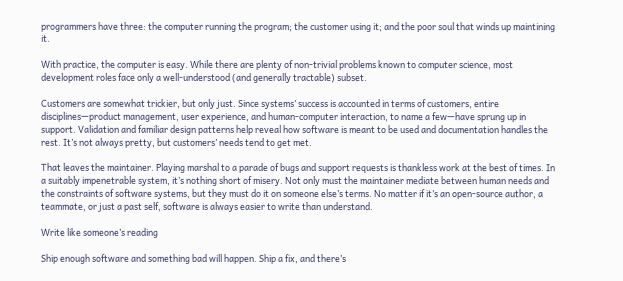programmers have three: the computer running the program; the customer using it; and the poor soul that winds up maintining it.

With practice, the computer is easy. While there are plenty of non-trivial problems known to computer science, most development roles face only a well-understood (and generally tractable) subset.

Customers are somewhat trickier, but only just. Since systems’ success is accounted in terms of customers, entire disciplines—product management, user experience, and human-computer interaction, to name a few—have sprung up in support. Validation and familiar design patterns help reveal how software is meant to be used and documentation handles the rest. It’s not always pretty, but customers’ needs tend to get met.

That leaves the maintainer. Playing marshal to a parade of bugs and support requests is thankless work at the best of times. In a suitably impenetrable system, it’s nothing short of misery. Not only must the maintainer mediate between human needs and the constraints of software systems, but they must do it on someone else’s terms. No matter if it’s an open-source author, a teammate, or just a past self, software is always easier to write than understand.

Write like someone’s reading

Ship enough software and something bad will happen. Ship a fix, and there’s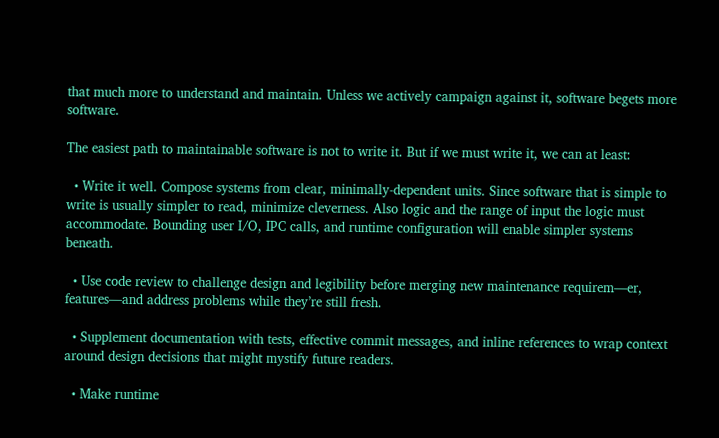that much more to understand and maintain. Unless we actively campaign against it, software begets more software.

The easiest path to maintainable software is not to write it. But if we must write it, we can at least:

  • Write it well. Compose systems from clear, minimally-dependent units. Since software that is simple to write is usually simpler to read, minimize cleverness. Also logic and the range of input the logic must accommodate. Bounding user I/O, IPC calls, and runtime configuration will enable simpler systems beneath.

  • Use code review to challenge design and legibility before merging new maintenance requirem—er, features—and address problems while they’re still fresh.

  • Supplement documentation with tests, effective commit messages, and inline references to wrap context around design decisions that might mystify future readers.

  • Make runtime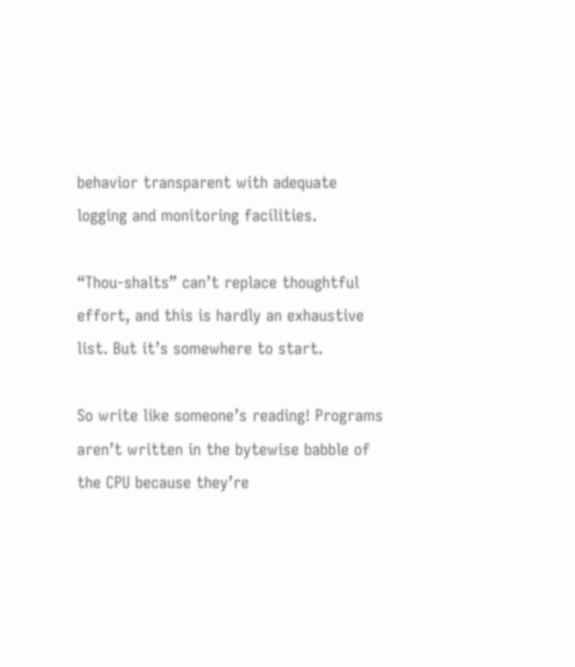behavior transparent with adequate logging and monitoring facilities.

“Thou-shalts” can’t replace thoughtful effort, and this is hardly an exhaustive list. But it’s somewhere to start.

So write like someone’s reading! Programs aren’t written in the bytewise babble of the CPU because they’re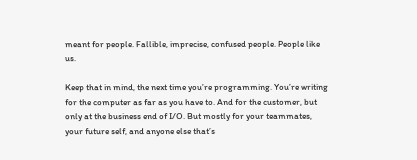meant for people. Fallible, imprecise, confused people. People like us.

Keep that in mind, the next time you’re programming. You’re writing for the computer as far as you have to. And for the customer, but only at the business end of I/O. But mostly for your teammates, your future self, and anyone else that’s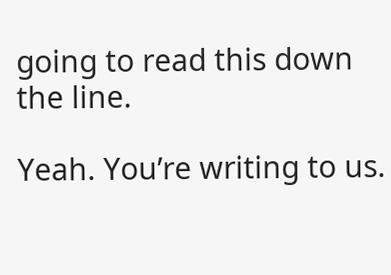going to read this down the line.

Yeah. You’re writing to us.